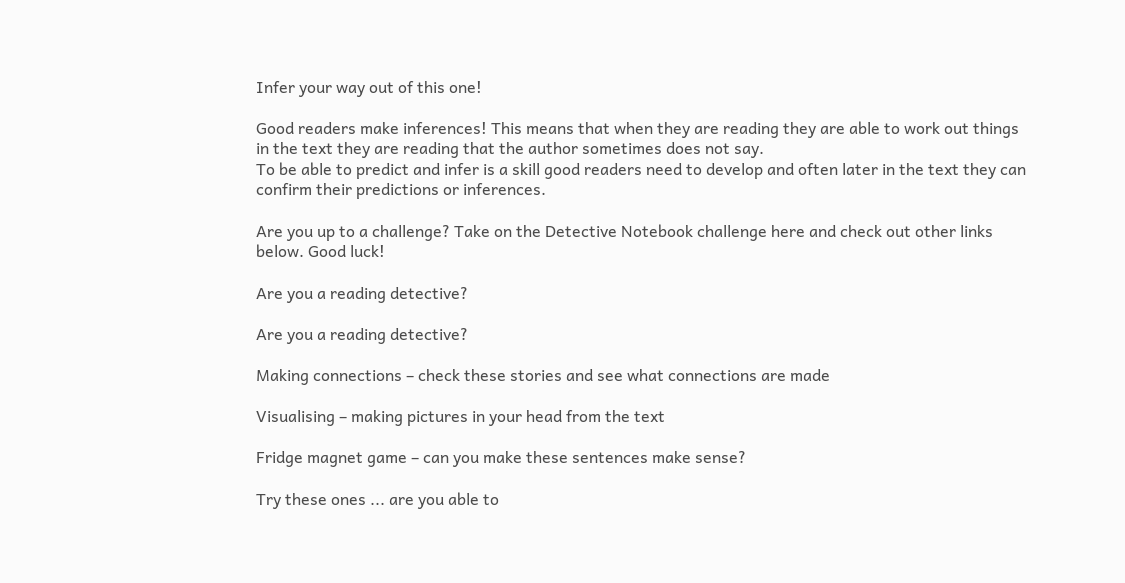Infer your way out of this one!

Good readers make inferences! This means that when they are reading they are able to work out things in the text they are reading that the author sometimes does not say.
To be able to predict and infer is a skill good readers need to develop and often later in the text they can confirm their predictions or inferences.

Are you up to a challenge? Take on the Detective Notebook challenge here and check out other links below. Good luck!

Are you a reading detective?

Are you a reading detective?

Making connections – check these stories and see what connections are made

Visualising – making pictures in your head from the text

Fridge magnet game – can you make these sentences make sense?

Try these ones ... are you able to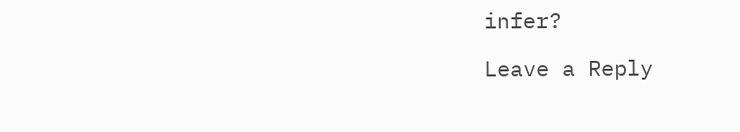infer?

Leave a Reply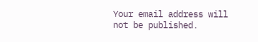Your email address will not be published.